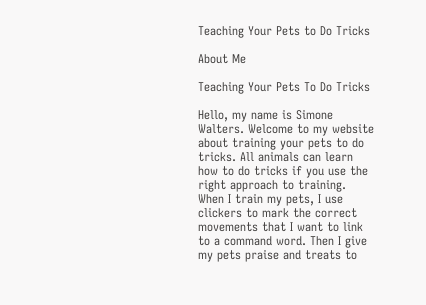Teaching Your Pets to Do Tricks

About Me

Teaching Your Pets To Do Tricks

Hello, my name is Simone Walters. Welcome to my website about training your pets to do tricks. All animals can learn how to do tricks if you use the right approach to training. When I train my pets, I use clickers to mark the correct movements that I want to link to a command word. Then I give my pets praise and treats to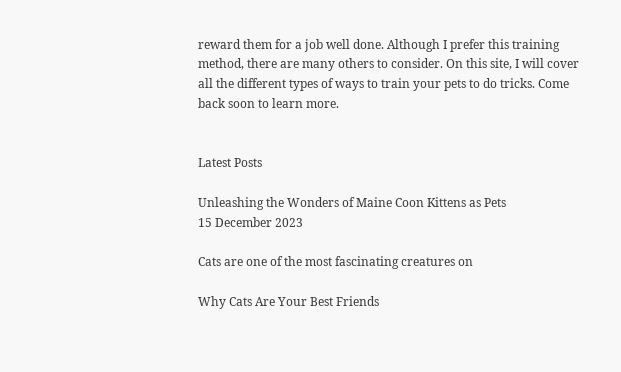reward them for a job well done. Although I prefer this training method, there are many others to consider. On this site, I will cover all the different types of ways to train your pets to do tricks. Come back soon to learn more.


Latest Posts

Unleashing the Wonders of Maine Coon Kittens as Pets
15 December 2023

Cats are one of the most fascinating creatures on

Why Cats Are Your Best Friends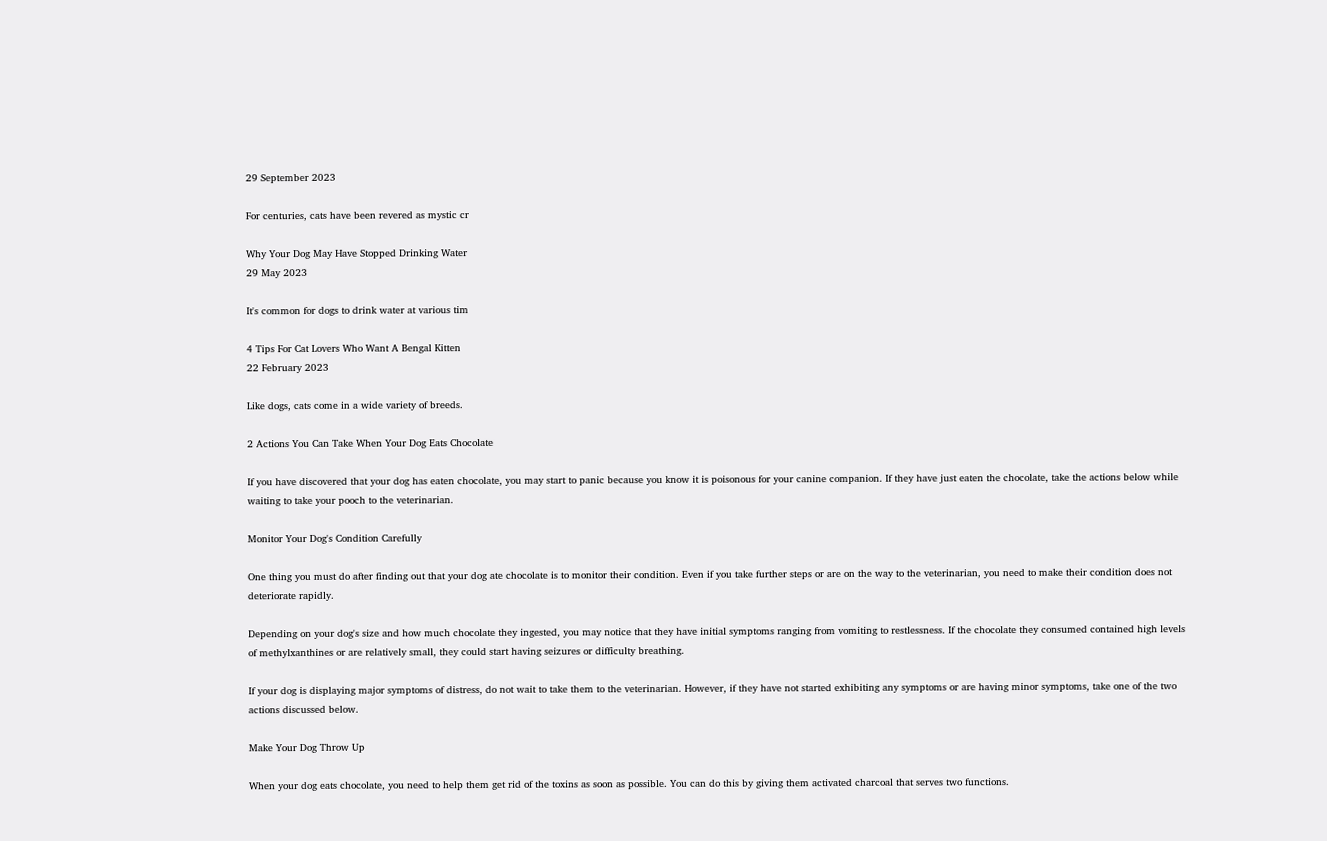29 September 2023

For centuries, cats have been revered as mystic cr

Why Your Dog May Have Stopped Drinking Water
29 May 2023

It's common for dogs to drink water at various tim

4 Tips For Cat Lovers Who Want A Bengal Kitten
22 February 2023

Like dogs, cats come in a wide variety of breeds.

2 Actions You Can Take When Your Dog Eats Chocolate

If you have discovered that your dog has eaten chocolate, you may start to panic because you know it is poisonous for your canine companion. If they have just eaten the chocolate, take the actions below while waiting to take your pooch to the veterinarian.

Monitor Your Dog's Condition Carefully

One thing you must do after finding out that your dog ate chocolate is to monitor their condition. Even if you take further steps or are on the way to the veterinarian, you need to make their condition does not deteriorate rapidly.

Depending on your dog's size and how much chocolate they ingested, you may notice that they have initial symptoms ranging from vomiting to restlessness. If the chocolate they consumed contained high levels of methylxanthines or are relatively small, they could start having seizures or difficulty breathing.

If your dog is displaying major symptoms of distress, do not wait to take them to the veterinarian. However, if they have not started exhibiting any symptoms or are having minor symptoms, take one of the two actions discussed below.

Make Your Dog Throw Up

When your dog eats chocolate, you need to help them get rid of the toxins as soon as possible. You can do this by giving them activated charcoal that serves two functions.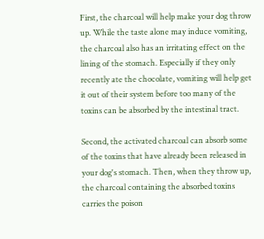First, the charcoal will help make your dog throw up. While the taste alone may induce vomiting, the charcoal also has an irritating effect on the lining of the stomach. Especially if they only recently ate the chocolate, vomiting will help get it out of their system before too many of the toxins can be absorbed by the intestinal tract.

Second, the activated charcoal can absorb some of the toxins that have already been released in your dog's stomach. Then, when they throw up, the charcoal containing the absorbed toxins carries the poison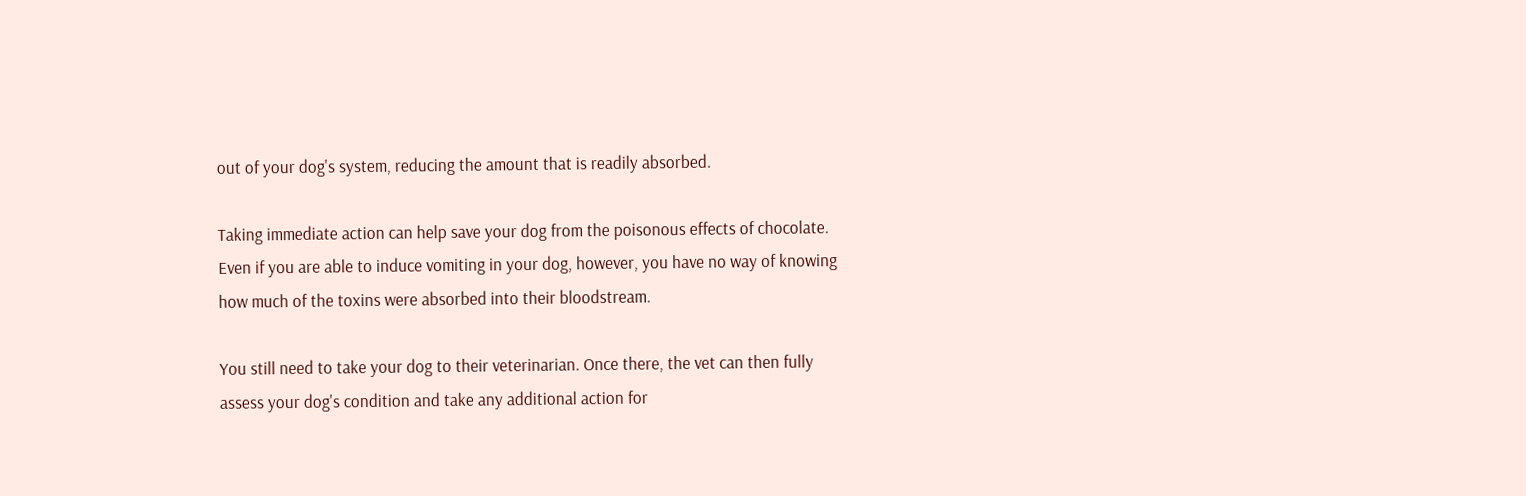out of your dog's system, reducing the amount that is readily absorbed.

Taking immediate action can help save your dog from the poisonous effects of chocolate. Even if you are able to induce vomiting in your dog, however, you have no way of knowing how much of the toxins were absorbed into their bloodstream.

You still need to take your dog to their veterinarian. Once there, the vet can then fully assess your dog's condition and take any additional action for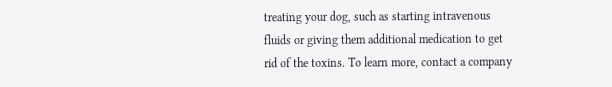treating your dog, such as starting intravenous fluids or giving them additional medication to get rid of the toxins. To learn more, contact a company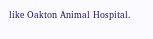like Oakton Animal Hospital.